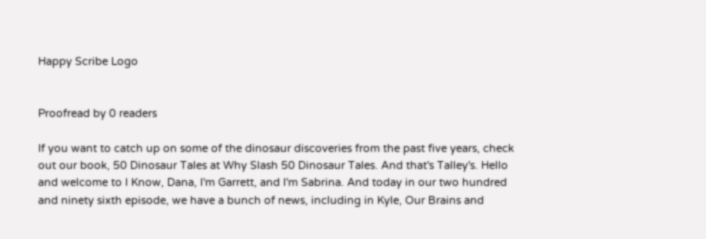Happy Scribe Logo


Proofread by 0 readers

If you want to catch up on some of the dinosaur discoveries from the past five years, check out our book, 50 Dinosaur Tales at Why Slash 50 Dinosaur Tales. And that's Talley's. Hello and welcome to I Know, Dana, I'm Garrett, and I'm Sabrina. And today in our two hundred and ninety sixth episode, we have a bunch of news, including in Kyle, Our Brains and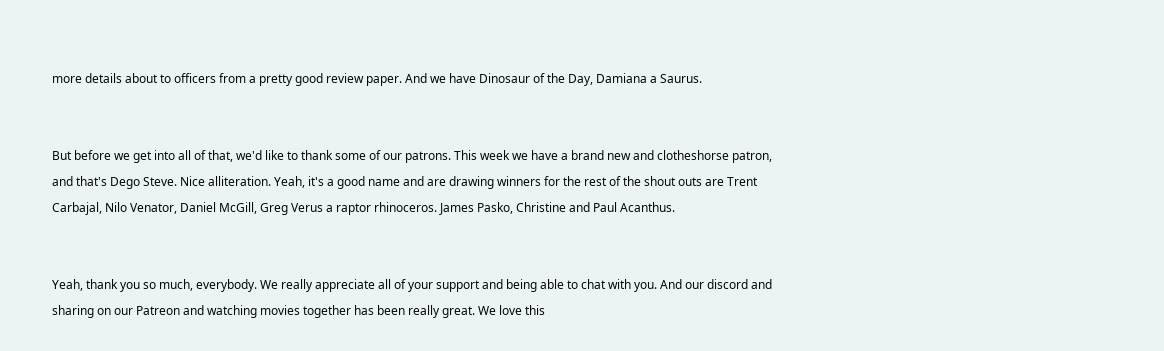more details about to officers from a pretty good review paper. And we have Dinosaur of the Day, Damiana a Saurus.


But before we get into all of that, we'd like to thank some of our patrons. This week we have a brand new and clotheshorse patron, and that's Dego Steve. Nice alliteration. Yeah, it's a good name and are drawing winners for the rest of the shout outs are Trent Carbajal, Nilo Venator, Daniel McGill, Greg Verus a raptor rhinoceros. James Pasko, Christine and Paul Acanthus.


Yeah, thank you so much, everybody. We really appreciate all of your support and being able to chat with you. And our discord and sharing on our Patreon and watching movies together has been really great. We love this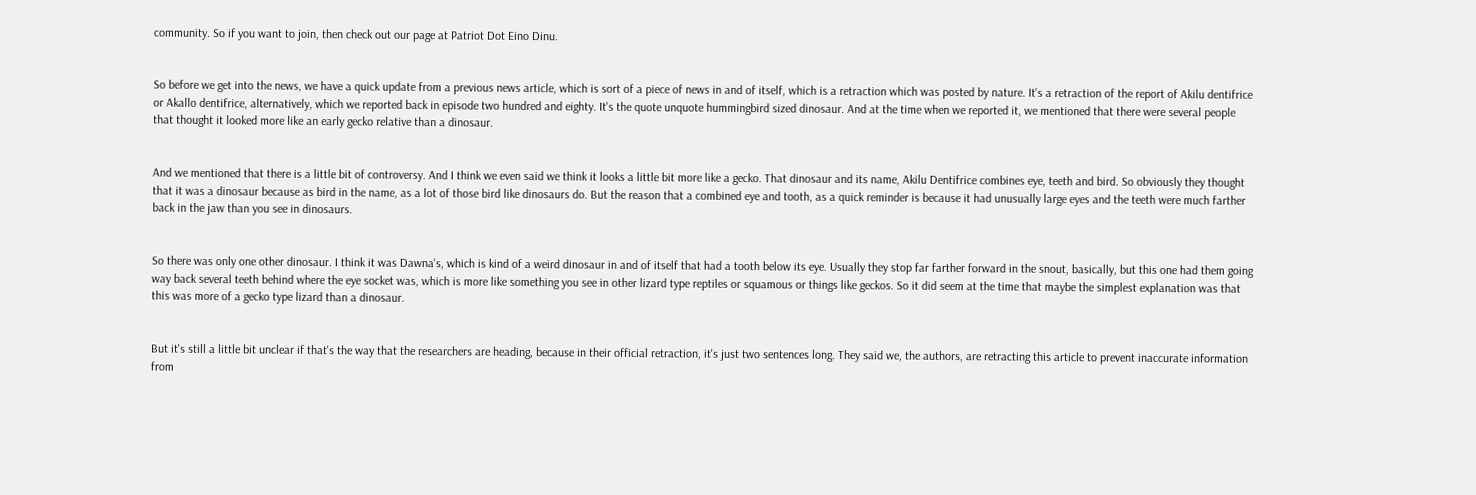community. So if you want to join, then check out our page at Patriot Dot Eino Dinu.


So before we get into the news, we have a quick update from a previous news article, which is sort of a piece of news in and of itself, which is a retraction which was posted by nature. It's a retraction of the report of Akilu dentifrice or Akallo dentifrice, alternatively, which we reported back in episode two hundred and eighty. It's the quote unquote hummingbird sized dinosaur. And at the time when we reported it, we mentioned that there were several people that thought it looked more like an early gecko relative than a dinosaur.


And we mentioned that there is a little bit of controversy. And I think we even said we think it looks a little bit more like a gecko. That dinosaur and its name, Akilu Dentifrice combines eye, teeth and bird. So obviously they thought that it was a dinosaur because as bird in the name, as a lot of those bird like dinosaurs do. But the reason that a combined eye and tooth, as a quick reminder is because it had unusually large eyes and the teeth were much farther back in the jaw than you see in dinosaurs.


So there was only one other dinosaur. I think it was Dawna's, which is kind of a weird dinosaur in and of itself that had a tooth below its eye. Usually they stop far farther forward in the snout, basically, but this one had them going way back several teeth behind where the eye socket was, which is more like something you see in other lizard type reptiles or squamous or things like geckos. So it did seem at the time that maybe the simplest explanation was that this was more of a gecko type lizard than a dinosaur.


But it's still a little bit unclear if that's the way that the researchers are heading, because in their official retraction, it's just two sentences long. They said we, the authors, are retracting this article to prevent inaccurate information from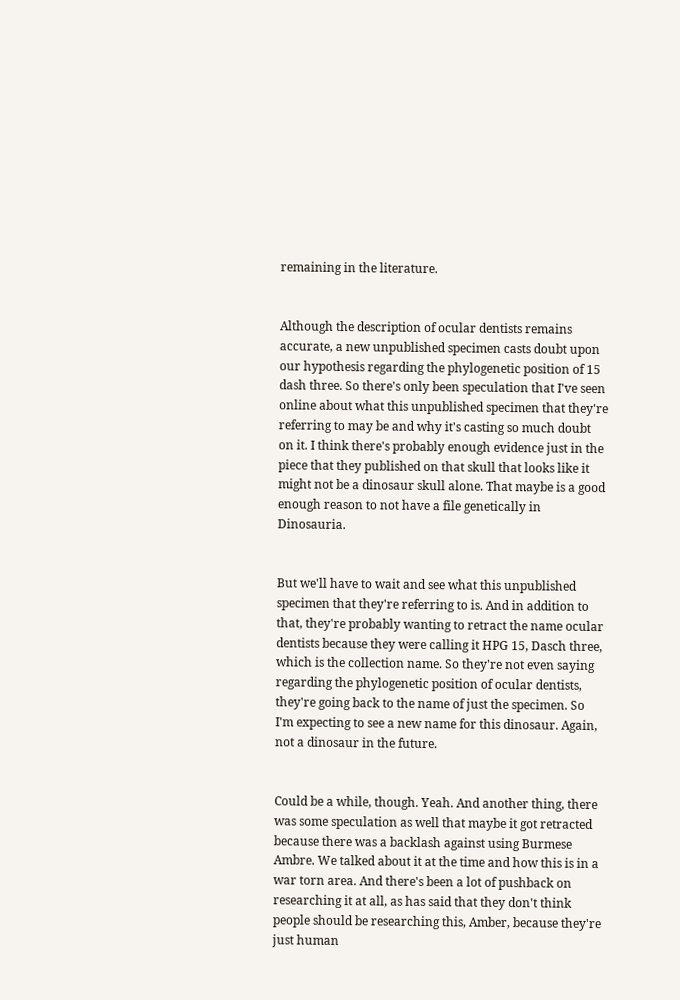remaining in the literature.


Although the description of ocular dentists remains accurate, a new unpublished specimen casts doubt upon our hypothesis regarding the phylogenetic position of 15 dash three. So there's only been speculation that I've seen online about what this unpublished specimen that they're referring to may be and why it's casting so much doubt on it. I think there's probably enough evidence just in the piece that they published on that skull that looks like it might not be a dinosaur skull alone. That maybe is a good enough reason to not have a file genetically in Dinosauria.


But we'll have to wait and see what this unpublished specimen that they're referring to is. And in addition to that, they're probably wanting to retract the name ocular dentists because they were calling it HPG 15, Dasch three, which is the collection name. So they're not even saying regarding the phylogenetic position of ocular dentists, they're going back to the name of just the specimen. So I'm expecting to see a new name for this dinosaur. Again, not a dinosaur in the future.


Could be a while, though. Yeah. And another thing, there was some speculation as well that maybe it got retracted because there was a backlash against using Burmese Ambre. We talked about it at the time and how this is in a war torn area. And there's been a lot of pushback on researching it at all, as has said that they don't think people should be researching this, Amber, because they're just human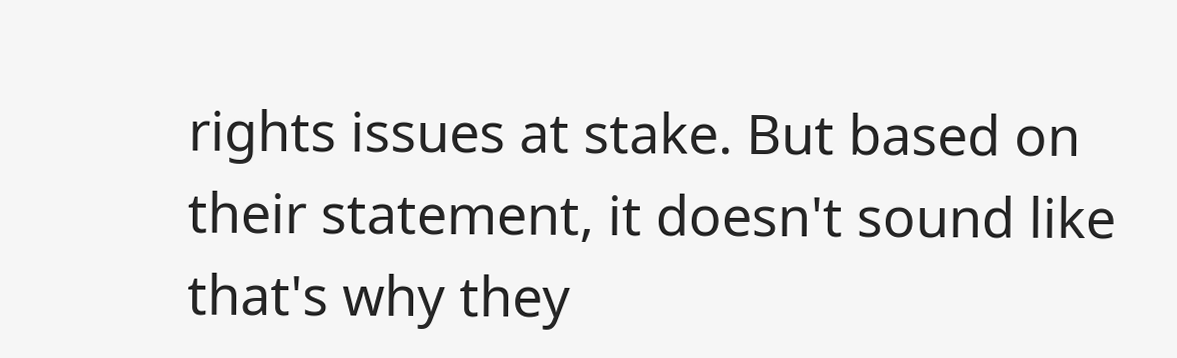rights issues at stake. But based on their statement, it doesn't sound like that's why they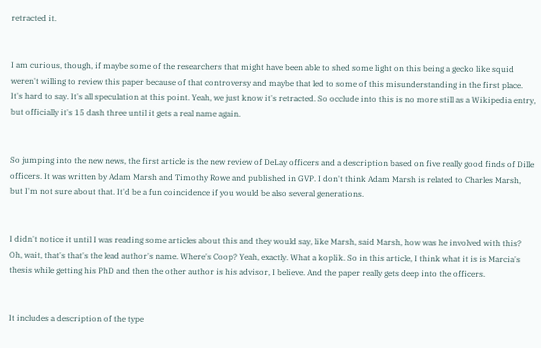retracted it.


I am curious, though, if maybe some of the researchers that might have been able to shed some light on this being a gecko like squid weren't willing to review this paper because of that controversy and maybe that led to some of this misunderstanding in the first place. It's hard to say. It's all speculation at this point. Yeah, we just know it's retracted. So occlude into this is no more still as a Wikipedia entry, but officially it's 15 dash three until it gets a real name again.


So jumping into the new news, the first article is the new review of DeLay officers and a description based on five really good finds of Dille officers. It was written by Adam Marsh and Timothy Rowe and published in GVP. I don't think Adam Marsh is related to Charles Marsh, but I'm not sure about that. It'd be a fun coincidence if you would be also several generations.


I didn't notice it until I was reading some articles about this and they would say, like Marsh, said Marsh, how was he involved with this? Oh, wait, that's that's the lead author's name. Where's Coop? Yeah, exactly. What a koplik. So in this article, I think what it is is Marcia's thesis while getting his PhD and then the other author is his advisor, I believe. And the paper really gets deep into the officers.


It includes a description of the type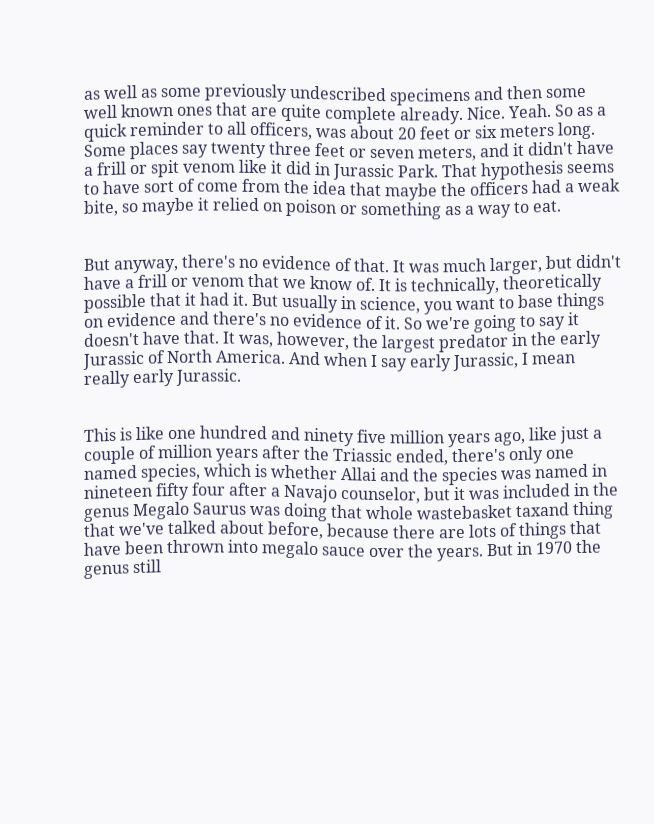as well as some previously undescribed specimens and then some well known ones that are quite complete already. Nice. Yeah. So as a quick reminder to all officers, was about 20 feet or six meters long. Some places say twenty three feet or seven meters, and it didn't have a frill or spit venom like it did in Jurassic Park. That hypothesis seems to have sort of come from the idea that maybe the officers had a weak bite, so maybe it relied on poison or something as a way to eat.


But anyway, there's no evidence of that. It was much larger, but didn't have a frill or venom that we know of. It is technically, theoretically possible that it had it. But usually in science, you want to base things on evidence and there's no evidence of it. So we're going to say it doesn't have that. It was, however, the largest predator in the early Jurassic of North America. And when I say early Jurassic, I mean really early Jurassic.


This is like one hundred and ninety five million years ago, like just a couple of million years after the Triassic ended, there's only one named species, which is whether Allai and the species was named in nineteen fifty four after a Navajo counselor, but it was included in the genus Megalo Saurus was doing that whole wastebasket taxand thing that we've talked about before, because there are lots of things that have been thrown into megalo sauce over the years. But in 1970 the genus still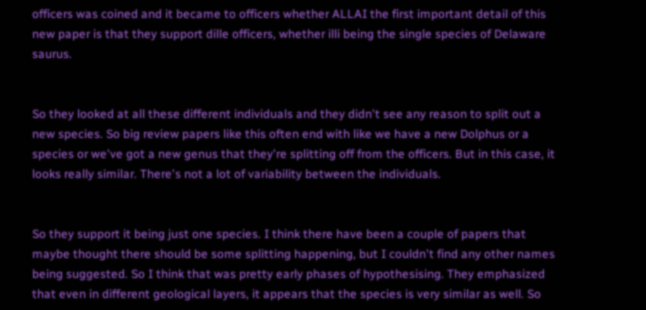officers was coined and it became to officers whether ALLAI the first important detail of this new paper is that they support dille officers, whether illi being the single species of Delaware saurus.


So they looked at all these different individuals and they didn't see any reason to split out a new species. So big review papers like this often end with like we have a new Dolphus or a species or we've got a new genus that they're splitting off from the officers. But in this case, it looks really similar. There's not a lot of variability between the individuals.


So they support it being just one species. I think there have been a couple of papers that maybe thought there should be some splitting happening, but I couldn't find any other names being suggested. So I think that was pretty early phases of hypothesising. They emphasized that even in different geological layers, it appears that the species is very similar as well. So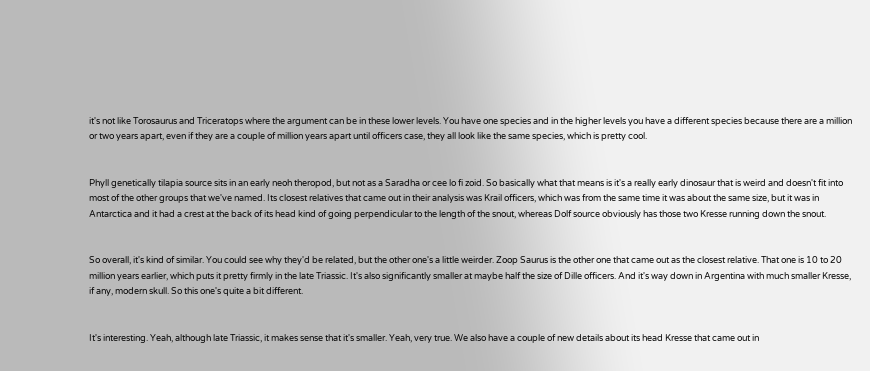it's not like Torosaurus and Triceratops where the argument can be in these lower levels. You have one species and in the higher levels you have a different species because there are a million or two years apart, even if they are a couple of million years apart until officers case, they all look like the same species, which is pretty cool.


Phyll genetically tilapia source sits in an early neoh theropod, but not as a Saradha or cee lo fi zoid. So basically what that means is it's a really early dinosaur that is weird and doesn't fit into most of the other groups that we've named. Its closest relatives that came out in their analysis was Krail officers, which was from the same time it was about the same size, but it was in Antarctica and it had a crest at the back of its head kind of going perpendicular to the length of the snout, whereas Dolf source obviously has those two Kresse running down the snout.


So overall, it's kind of similar. You could see why they'd be related, but the other one's a little weirder. Zoop Saurus is the other one that came out as the closest relative. That one is 10 to 20 million years earlier, which puts it pretty firmly in the late Triassic. It's also significantly smaller at maybe half the size of Dille officers. And it's way down in Argentina with much smaller Kresse, if any, modern skull. So this one's quite a bit different.


It's interesting. Yeah, although late Triassic, it makes sense that it's smaller. Yeah, very true. We also have a couple of new details about its head Kresse that came out in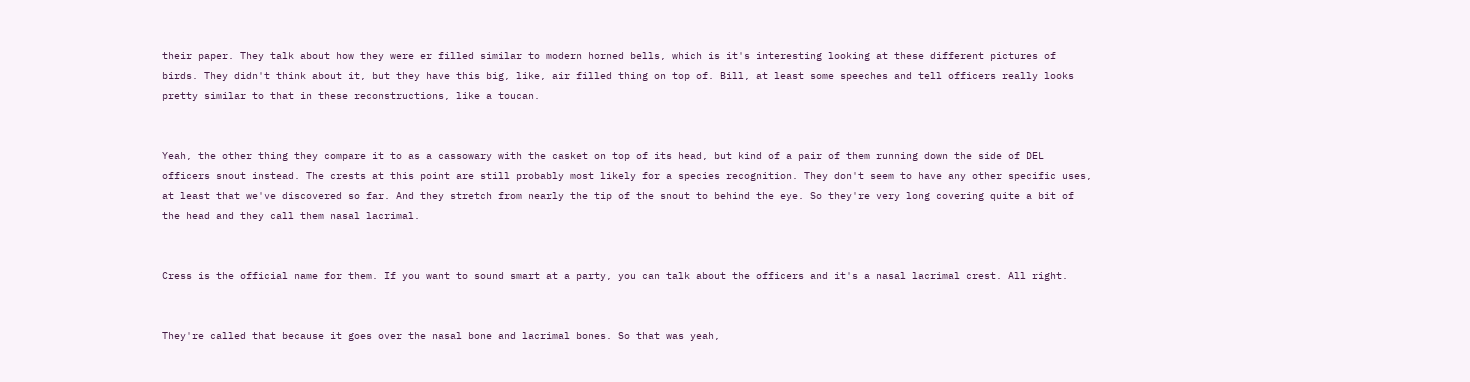their paper. They talk about how they were er filled similar to modern horned bells, which is it's interesting looking at these different pictures of birds. They didn't think about it, but they have this big, like, air filled thing on top of. Bill, at least some speeches and tell officers really looks pretty similar to that in these reconstructions, like a toucan.


Yeah, the other thing they compare it to as a cassowary with the casket on top of its head, but kind of a pair of them running down the side of DEL officers snout instead. The crests at this point are still probably most likely for a species recognition. They don't seem to have any other specific uses, at least that we've discovered so far. And they stretch from nearly the tip of the snout to behind the eye. So they're very long covering quite a bit of the head and they call them nasal lacrimal.


Cress is the official name for them. If you want to sound smart at a party, you can talk about the officers and it's a nasal lacrimal crest. All right.


They're called that because it goes over the nasal bone and lacrimal bones. So that was yeah,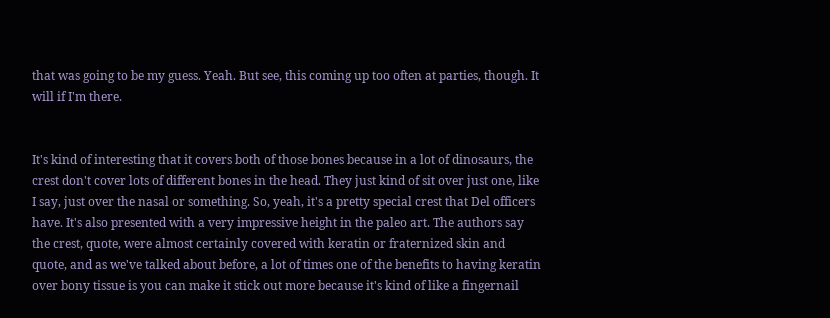that was going to be my guess. Yeah. But see, this coming up too often at parties, though. It will if I'm there.


It's kind of interesting that it covers both of those bones because in a lot of dinosaurs, the crest don't cover lots of different bones in the head. They just kind of sit over just one, like I say, just over the nasal or something. So, yeah, it's a pretty special crest that Del officers have. It's also presented with a very impressive height in the paleo art. The authors say the crest, quote, were almost certainly covered with keratin or fraternized skin and quote, and as we've talked about before, a lot of times one of the benefits to having keratin over bony tissue is you can make it stick out more because it's kind of like a fingernail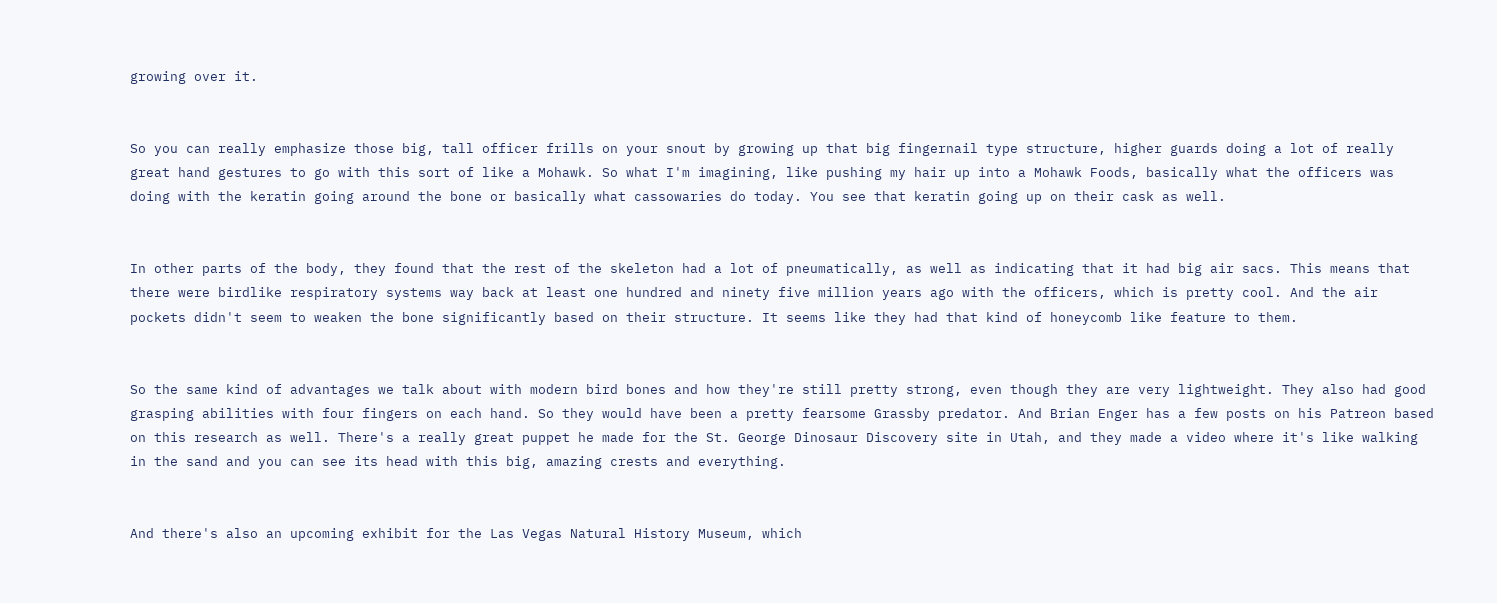growing over it.


So you can really emphasize those big, tall officer frills on your snout by growing up that big fingernail type structure, higher guards doing a lot of really great hand gestures to go with this sort of like a Mohawk. So what I'm imagining, like pushing my hair up into a Mohawk Foods, basically what the officers was doing with the keratin going around the bone or basically what cassowaries do today. You see that keratin going up on their cask as well.


In other parts of the body, they found that the rest of the skeleton had a lot of pneumatically, as well as indicating that it had big air sacs. This means that there were birdlike respiratory systems way back at least one hundred and ninety five million years ago with the officers, which is pretty cool. And the air pockets didn't seem to weaken the bone significantly based on their structure. It seems like they had that kind of honeycomb like feature to them.


So the same kind of advantages we talk about with modern bird bones and how they're still pretty strong, even though they are very lightweight. They also had good grasping abilities with four fingers on each hand. So they would have been a pretty fearsome Grassby predator. And Brian Enger has a few posts on his Patreon based on this research as well. There's a really great puppet he made for the St. George Dinosaur Discovery site in Utah, and they made a video where it's like walking in the sand and you can see its head with this big, amazing crests and everything.


And there's also an upcoming exhibit for the Las Vegas Natural History Museum, which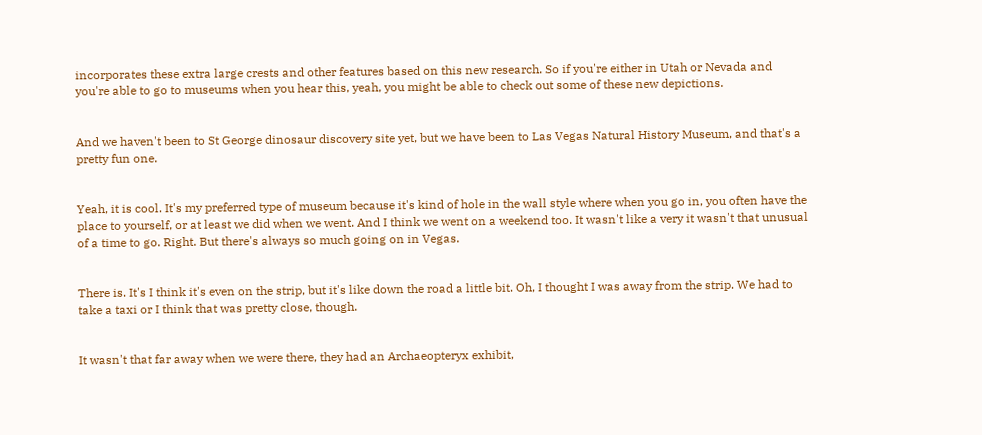incorporates these extra large crests and other features based on this new research. So if you're either in Utah or Nevada and you're able to go to museums when you hear this, yeah, you might be able to check out some of these new depictions.


And we haven't been to St George dinosaur discovery site yet, but we have been to Las Vegas Natural History Museum, and that's a pretty fun one.


Yeah, it is cool. It's my preferred type of museum because it's kind of hole in the wall style where when you go in, you often have the place to yourself, or at least we did when we went. And I think we went on a weekend too. It wasn't like a very it wasn't that unusual of a time to go. Right. But there's always so much going on in Vegas.


There is. It's I think it's even on the strip, but it's like down the road a little bit. Oh, I thought I was away from the strip. We had to take a taxi or I think that was pretty close, though.


It wasn't that far away when we were there, they had an Archaeopteryx exhibit,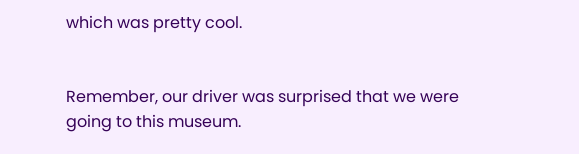which was pretty cool.


Remember, our driver was surprised that we were going to this museum.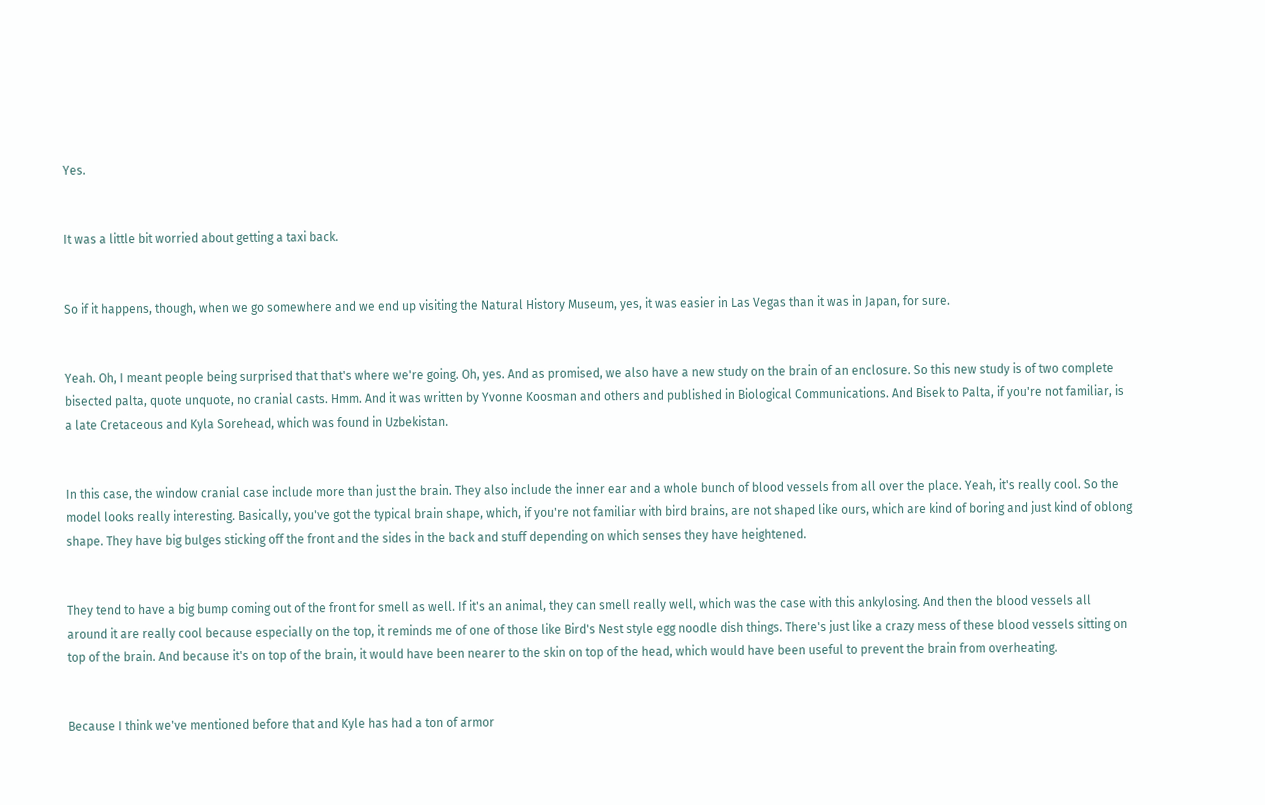Yes.


It was a little bit worried about getting a taxi back.


So if it happens, though, when we go somewhere and we end up visiting the Natural History Museum, yes, it was easier in Las Vegas than it was in Japan, for sure.


Yeah. Oh, I meant people being surprised that that's where we're going. Oh, yes. And as promised, we also have a new study on the brain of an enclosure. So this new study is of two complete bisected palta, quote unquote, no cranial casts. Hmm. And it was written by Yvonne Koosman and others and published in Biological Communications. And Bisek to Palta, if you're not familiar, is a late Cretaceous and Kyla Sorehead, which was found in Uzbekistan.


In this case, the window cranial case include more than just the brain. They also include the inner ear and a whole bunch of blood vessels from all over the place. Yeah, it's really cool. So the model looks really interesting. Basically, you've got the typical brain shape, which, if you're not familiar with bird brains, are not shaped like ours, which are kind of boring and just kind of oblong shape. They have big bulges sticking off the front and the sides in the back and stuff depending on which senses they have heightened.


They tend to have a big bump coming out of the front for smell as well. If it's an animal, they can smell really well, which was the case with this ankylosing. And then the blood vessels all around it are really cool because especially on the top, it reminds me of one of those like Bird's Nest style egg noodle dish things. There's just like a crazy mess of these blood vessels sitting on top of the brain. And because it's on top of the brain, it would have been nearer to the skin on top of the head, which would have been useful to prevent the brain from overheating.


Because I think we've mentioned before that and Kyle has had a ton of armor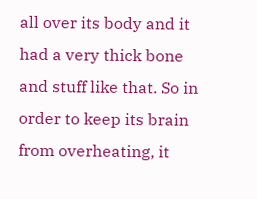all over its body and it had a very thick bone and stuff like that. So in order to keep its brain from overheating, it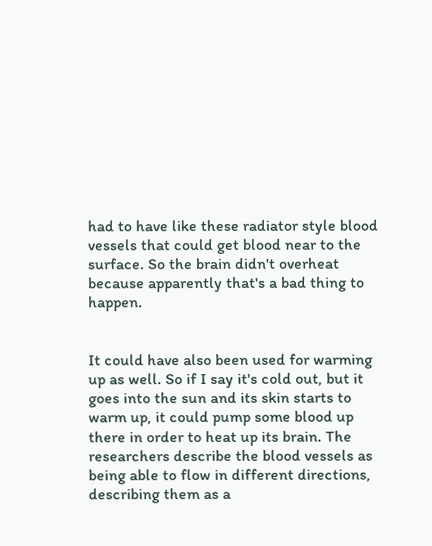had to have like these radiator style blood vessels that could get blood near to the surface. So the brain didn't overheat because apparently that's a bad thing to happen.


It could have also been used for warming up as well. So if I say it's cold out, but it goes into the sun and its skin starts to warm up, it could pump some blood up there in order to heat up its brain. The researchers describe the blood vessels as being able to flow in different directions, describing them as a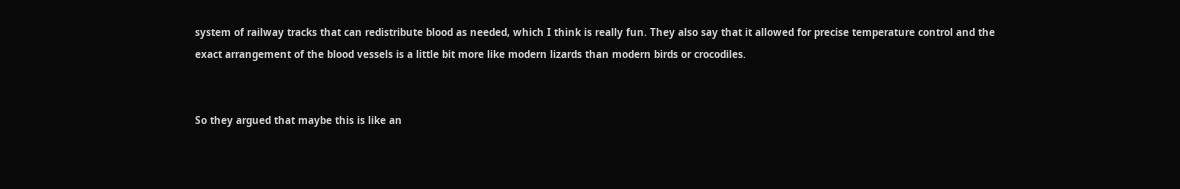system of railway tracks that can redistribute blood as needed, which I think is really fun. They also say that it allowed for precise temperature control and the exact arrangement of the blood vessels is a little bit more like modern lizards than modern birds or crocodiles.


So they argued that maybe this is like an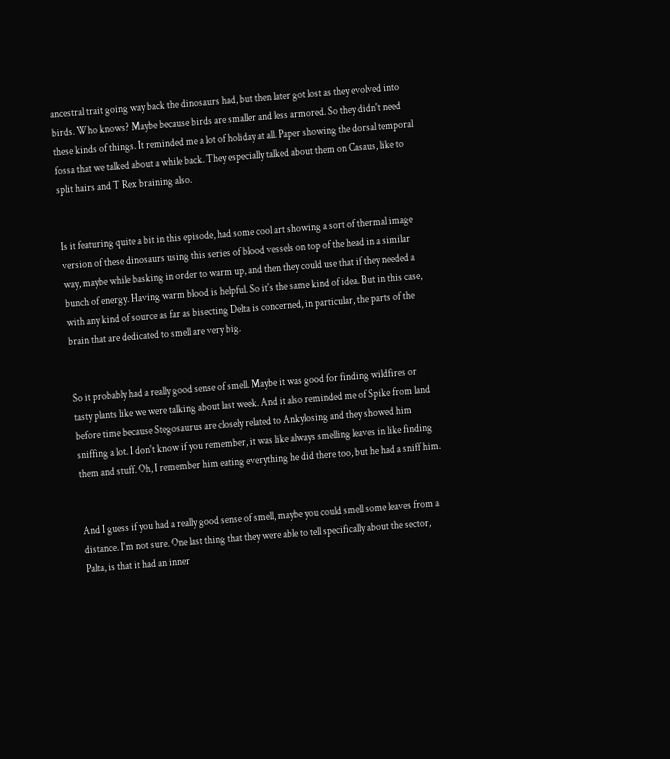ancestral trait going way back the dinosaurs had, but then later got lost as they evolved into birds. Who knows? Maybe because birds are smaller and less armored. So they didn't need these kinds of things. It reminded me a lot of holiday at all. Paper showing the dorsal temporal fossa that we talked about a while back. They especially talked about them on Casaus, like to split hairs and T Rex braining also.


Is it featuring quite a bit in this episode, had some cool art showing a sort of thermal image version of these dinosaurs using this series of blood vessels on top of the head in a similar way, maybe while basking in order to warm up, and then they could use that if they needed a bunch of energy. Having warm blood is helpful. So it's the same kind of idea. But in this case, with any kind of source as far as bisecting Delta is concerned, in particular, the parts of the brain that are dedicated to smell are very big.


So it probably had a really good sense of smell. Maybe it was good for finding wildfires or tasty plants like we were talking about last week. And it also reminded me of Spike from land before time because Stegosaurus are closely related to Ankylosing and they showed him sniffing a lot. I don't know if you remember, it was like always smelling leaves in like finding them and stuff. Oh, I remember him eating everything he did there too, but he had a sniff him.


And I guess if you had a really good sense of smell, maybe you could smell some leaves from a distance. I'm not sure. One last thing that they were able to tell specifically about the sector, Palta, is that it had an inner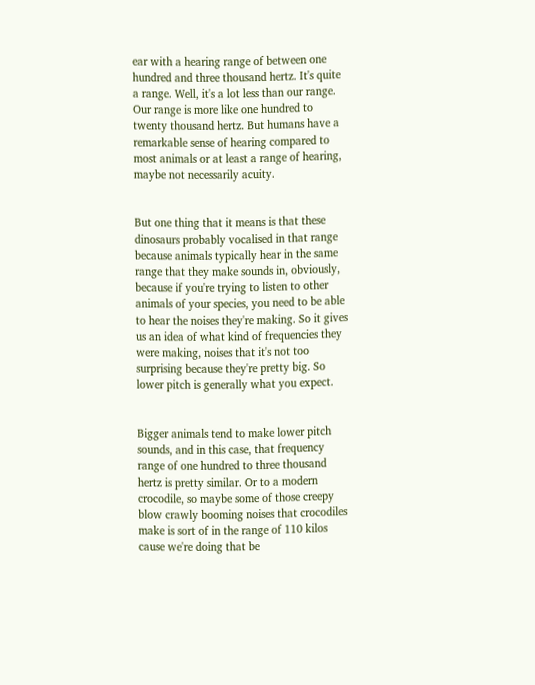ear with a hearing range of between one hundred and three thousand hertz. It's quite a range. Well, it's a lot less than our range. Our range is more like one hundred to twenty thousand hertz. But humans have a remarkable sense of hearing compared to most animals or at least a range of hearing, maybe not necessarily acuity.


But one thing that it means is that these dinosaurs probably vocalised in that range because animals typically hear in the same range that they make sounds in, obviously, because if you're trying to listen to other animals of your species, you need to be able to hear the noises they're making. So it gives us an idea of what kind of frequencies they were making, noises that it's not too surprising because they're pretty big. So lower pitch is generally what you expect.


Bigger animals tend to make lower pitch sounds, and in this case, that frequency range of one hundred to three thousand hertz is pretty similar. Or to a modern crocodile, so maybe some of those creepy blow crawly booming noises that crocodiles make is sort of in the range of 110 kilos cause we're doing that be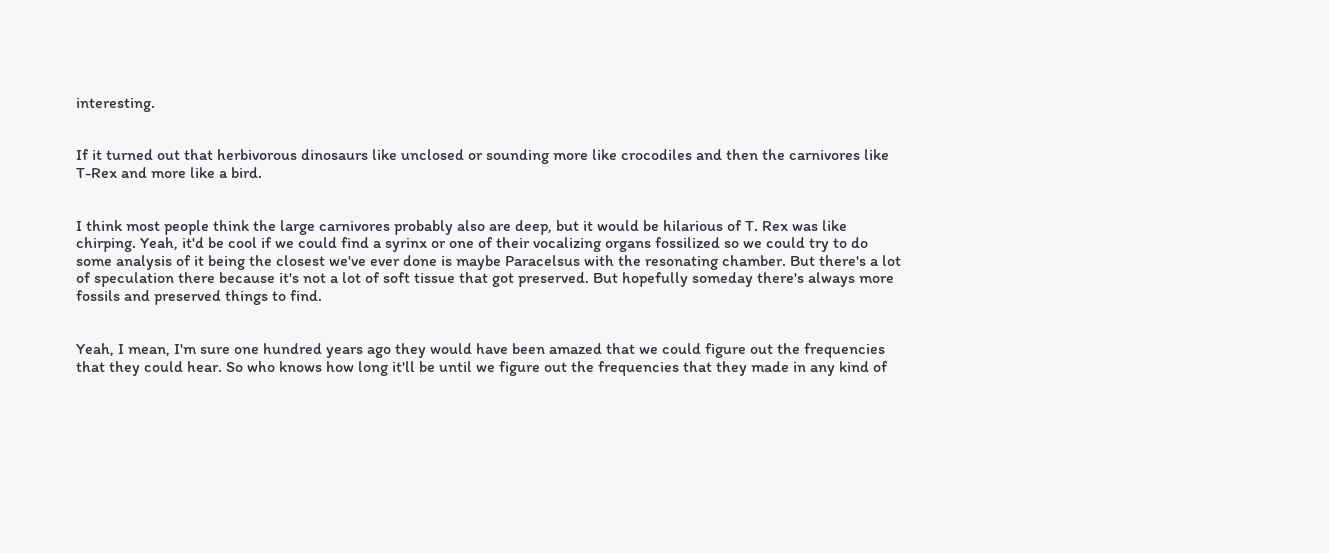interesting.


If it turned out that herbivorous dinosaurs like unclosed or sounding more like crocodiles and then the carnivores like T-Rex and more like a bird.


I think most people think the large carnivores probably also are deep, but it would be hilarious of T. Rex was like chirping. Yeah, it'd be cool if we could find a syrinx or one of their vocalizing organs fossilized so we could try to do some analysis of it being the closest we've ever done is maybe Paracelsus with the resonating chamber. But there's a lot of speculation there because it's not a lot of soft tissue that got preserved. But hopefully someday there's always more fossils and preserved things to find.


Yeah, I mean, I'm sure one hundred years ago they would have been amazed that we could figure out the frequencies that they could hear. So who knows how long it'll be until we figure out the frequencies that they made in any kind of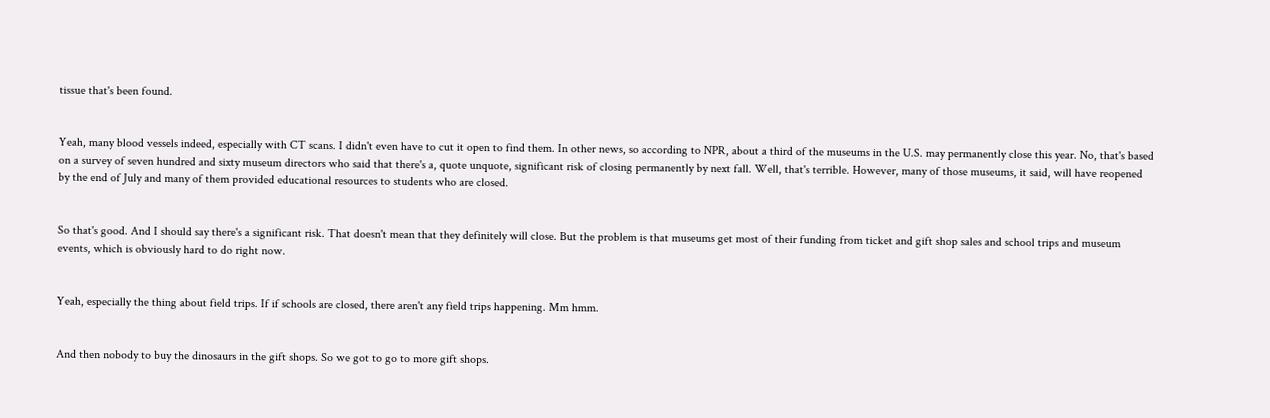tissue that's been found.


Yeah, many blood vessels indeed, especially with CT scans. I didn't even have to cut it open to find them. In other news, so according to NPR, about a third of the museums in the U.S. may permanently close this year. No, that's based on a survey of seven hundred and sixty museum directors who said that there's a, quote unquote, significant risk of closing permanently by next fall. Well, that's terrible. However, many of those museums, it said, will have reopened by the end of July and many of them provided educational resources to students who are closed.


So that's good. And I should say there's a significant risk. That doesn't mean that they definitely will close. But the problem is that museums get most of their funding from ticket and gift shop sales and school trips and museum events, which is obviously hard to do right now.


Yeah, especially the thing about field trips. If if schools are closed, there aren't any field trips happening. Mm hmm.


And then nobody to buy the dinosaurs in the gift shops. So we got to go to more gift shops.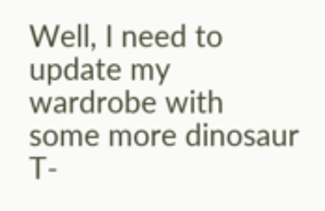Well, I need to update my wardrobe with some more dinosaur T-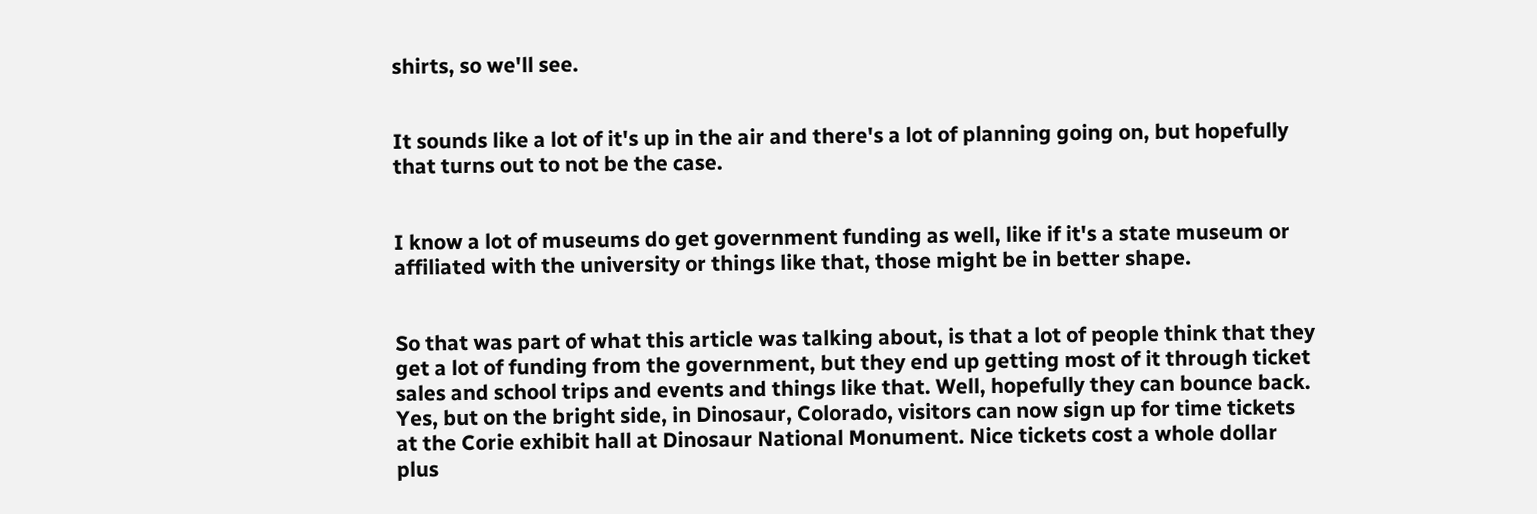shirts, so we'll see.


It sounds like a lot of it's up in the air and there's a lot of planning going on, but hopefully that turns out to not be the case.


I know a lot of museums do get government funding as well, like if it's a state museum or affiliated with the university or things like that, those might be in better shape.


So that was part of what this article was talking about, is that a lot of people think that they get a lot of funding from the government, but they end up getting most of it through ticket sales and school trips and events and things like that. Well, hopefully they can bounce back. Yes, but on the bright side, in Dinosaur, Colorado, visitors can now sign up for time tickets at the Corie exhibit hall at Dinosaur National Monument. Nice tickets cost a whole dollar plus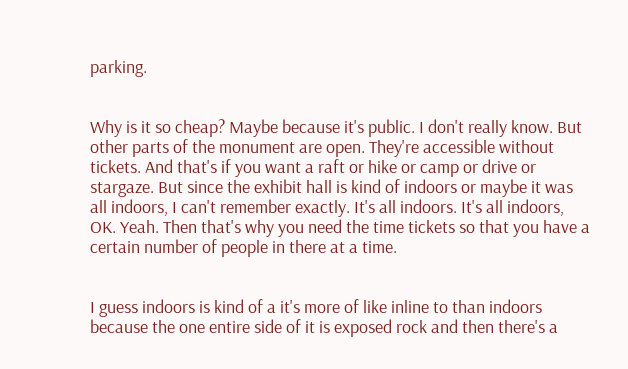parking.


Why is it so cheap? Maybe because it's public. I don't really know. But other parts of the monument are open. They're accessible without tickets. And that's if you want a raft or hike or camp or drive or stargaze. But since the exhibit hall is kind of indoors or maybe it was all indoors, I can't remember exactly. It's all indoors. It's all indoors, OK. Yeah. Then that's why you need the time tickets so that you have a certain number of people in there at a time.


I guess indoors is kind of a it's more of like inline to than indoors because the one entire side of it is exposed rock and then there's a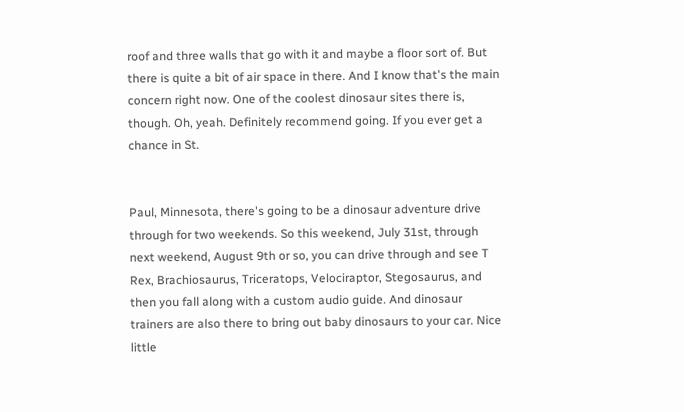roof and three walls that go with it and maybe a floor sort of. But there is quite a bit of air space in there. And I know that's the main concern right now. One of the coolest dinosaur sites there is, though. Oh, yeah. Definitely recommend going. If you ever get a chance in St.


Paul, Minnesota, there's going to be a dinosaur adventure drive through for two weekends. So this weekend, July 31st, through next weekend, August 9th or so, you can drive through and see T Rex, Brachiosaurus, Triceratops, Velociraptor, Stegosaurus, and then you fall along with a custom audio guide. And dinosaur trainers are also there to bring out baby dinosaurs to your car. Nice little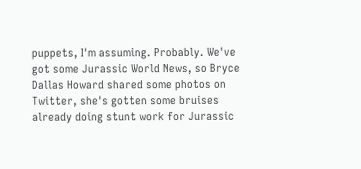puppets, I'm assuming. Probably. We've got some Jurassic World News, so Bryce Dallas Howard shared some photos on Twitter, she's gotten some bruises already doing stunt work for Jurassic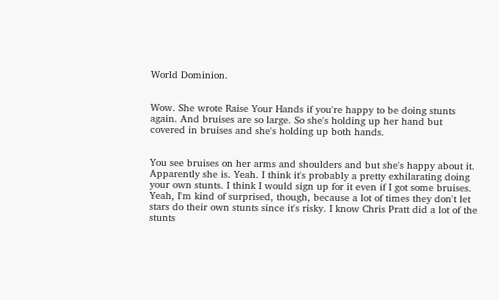World Dominion.


Wow. She wrote Raise Your Hands if you're happy to be doing stunts again. And bruises are so large. So she's holding up her hand but covered in bruises and she's holding up both hands.


You see bruises on her arms and shoulders and but she's happy about it. Apparently she is. Yeah. I think it's probably a pretty exhilarating doing your own stunts. I think I would sign up for it even if I got some bruises. Yeah, I'm kind of surprised, though, because a lot of times they don't let stars do their own stunts since it's risky. I know Chris Pratt did a lot of the stunts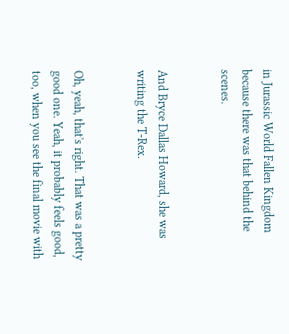in Jurassic World Fallen Kingdom because there was that behind the scenes.


And Bryce Dallas Howard, she was writing the T-Rex.


Oh, yeah, that's right. That was a pretty good one. Yeah, it probably feels good, too, when you see the final movie with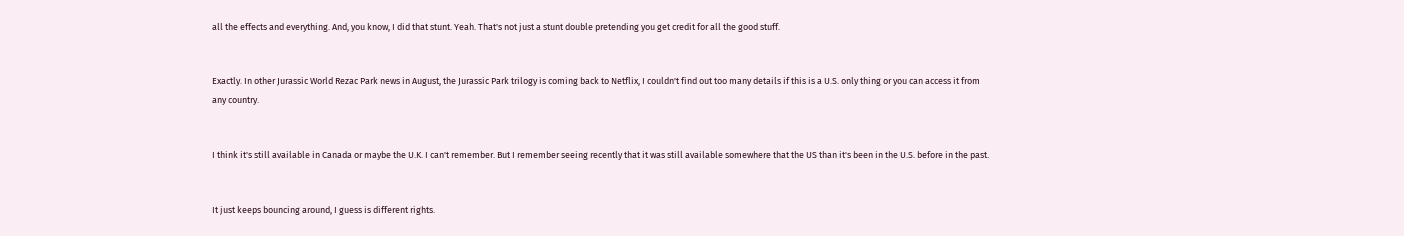all the effects and everything. And, you know, I did that stunt. Yeah. That's not just a stunt double pretending you get credit for all the good stuff.


Exactly. In other Jurassic World Rezac Park news in August, the Jurassic Park trilogy is coming back to Netflix, I couldn't find out too many details if this is a U.S. only thing or you can access it from any country.


I think it's still available in Canada or maybe the U.K. I can't remember. But I remember seeing recently that it was still available somewhere that the US than it's been in the U.S. before in the past.


It just keeps bouncing around, I guess is different rights.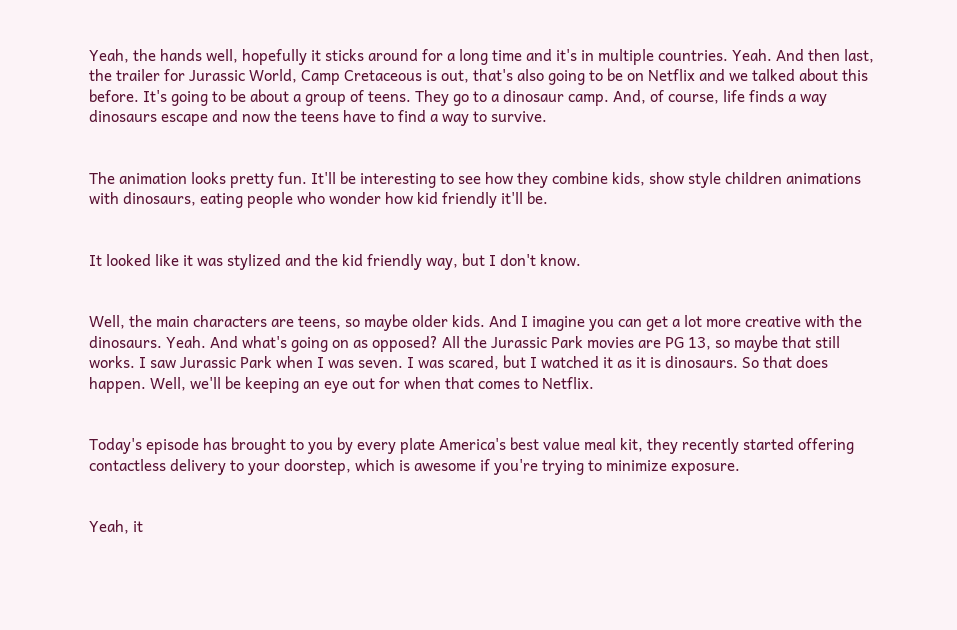Yeah, the hands well, hopefully it sticks around for a long time and it's in multiple countries. Yeah. And then last, the trailer for Jurassic World, Camp Cretaceous is out, that's also going to be on Netflix and we talked about this before. It's going to be about a group of teens. They go to a dinosaur camp. And, of course, life finds a way dinosaurs escape and now the teens have to find a way to survive.


The animation looks pretty fun. It'll be interesting to see how they combine kids, show style children animations with dinosaurs, eating people who wonder how kid friendly it'll be.


It looked like it was stylized and the kid friendly way, but I don't know.


Well, the main characters are teens, so maybe older kids. And I imagine you can get a lot more creative with the dinosaurs. Yeah. And what's going on as opposed? All the Jurassic Park movies are PG 13, so maybe that still works. I saw Jurassic Park when I was seven. I was scared, but I watched it as it is dinosaurs. So that does happen. Well, we'll be keeping an eye out for when that comes to Netflix.


Today's episode has brought to you by every plate America's best value meal kit, they recently started offering contactless delivery to your doorstep, which is awesome if you're trying to minimize exposure.


Yeah, it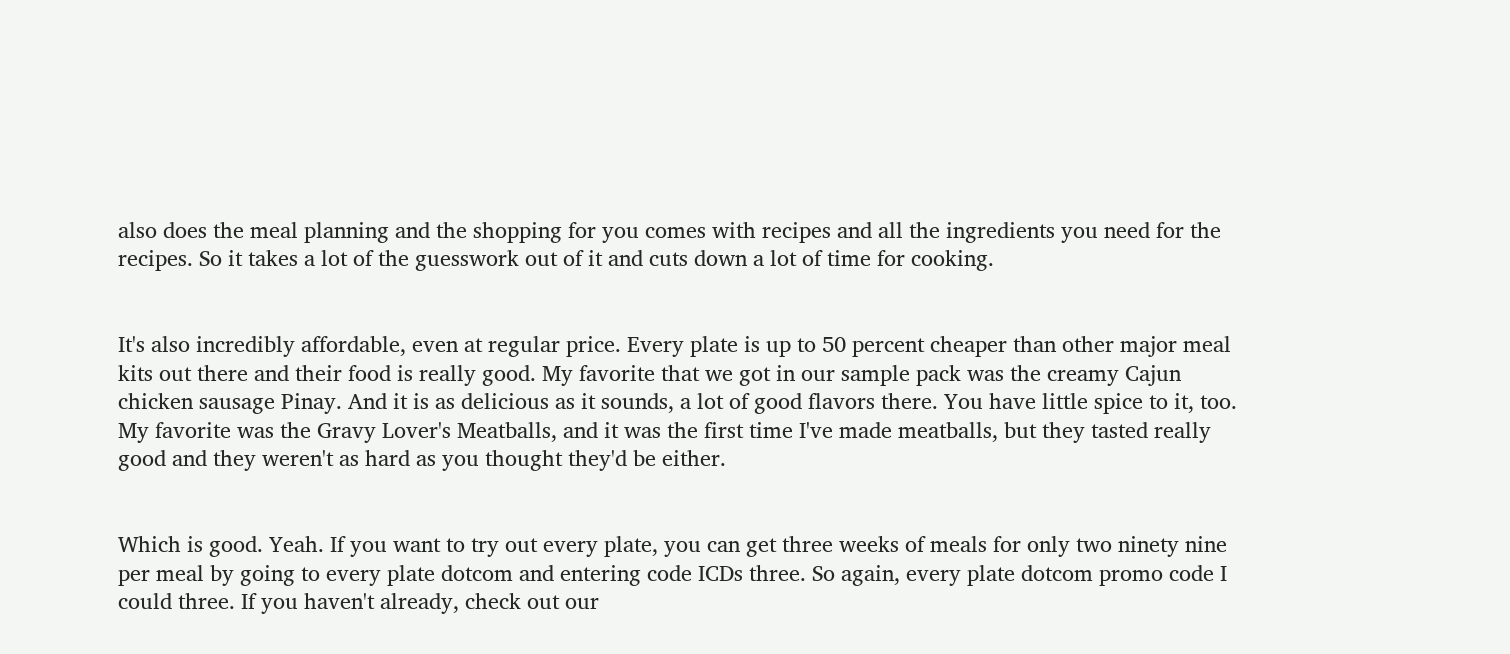also does the meal planning and the shopping for you comes with recipes and all the ingredients you need for the recipes. So it takes a lot of the guesswork out of it and cuts down a lot of time for cooking.


It's also incredibly affordable, even at regular price. Every plate is up to 50 percent cheaper than other major meal kits out there and their food is really good. My favorite that we got in our sample pack was the creamy Cajun chicken sausage Pinay. And it is as delicious as it sounds, a lot of good flavors there. You have little spice to it, too. My favorite was the Gravy Lover's Meatballs, and it was the first time I've made meatballs, but they tasted really good and they weren't as hard as you thought they'd be either.


Which is good. Yeah. If you want to try out every plate, you can get three weeks of meals for only two ninety nine per meal by going to every plate dotcom and entering code ICDs three. So again, every plate dotcom promo code I could three. If you haven't already, check out our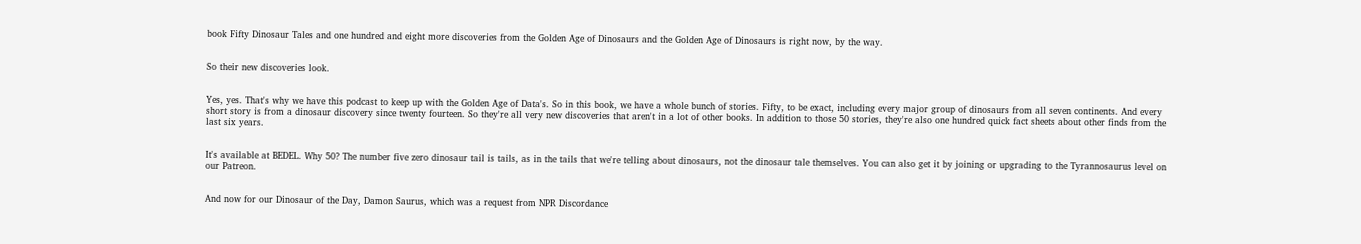book Fifty Dinosaur Tales and one hundred and eight more discoveries from the Golden Age of Dinosaurs and the Golden Age of Dinosaurs is right now, by the way.


So their new discoveries look.


Yes, yes. That's why we have this podcast to keep up with the Golden Age of Data's. So in this book, we have a whole bunch of stories. Fifty, to be exact, including every major group of dinosaurs from all seven continents. And every short story is from a dinosaur discovery since twenty fourteen. So they're all very new discoveries that aren't in a lot of other books. In addition to those 50 stories, they're also one hundred quick fact sheets about other finds from the last six years.


It's available at BEDEL. Why 50? The number five zero dinosaur tail is tails, as in the tails that we're telling about dinosaurs, not the dinosaur tale themselves. You can also get it by joining or upgrading to the Tyrannosaurus level on our Patreon.


And now for our Dinosaur of the Day, Damon Saurus, which was a request from NPR Discordance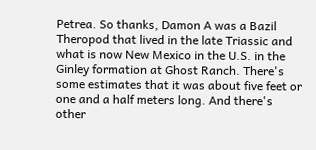Petrea. So thanks, Damon A was a Bazil Theropod that lived in the late Triassic and what is now New Mexico in the U.S. in the Ginley formation at Ghost Ranch. There's some estimates that it was about five feet or one and a half meters long. And there's other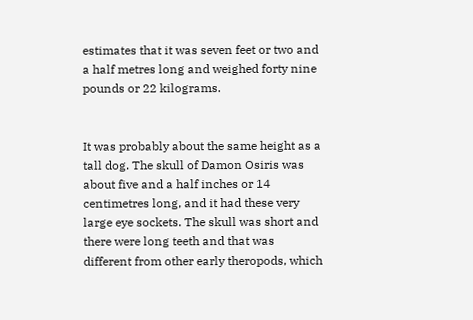estimates that it was seven feet or two and a half metres long and weighed forty nine pounds or 22 kilograms.


It was probably about the same height as a tall dog. The skull of Damon Osiris was about five and a half inches or 14 centimetres long, and it had these very large eye sockets. The skull was short and there were long teeth and that was different from other early theropods, which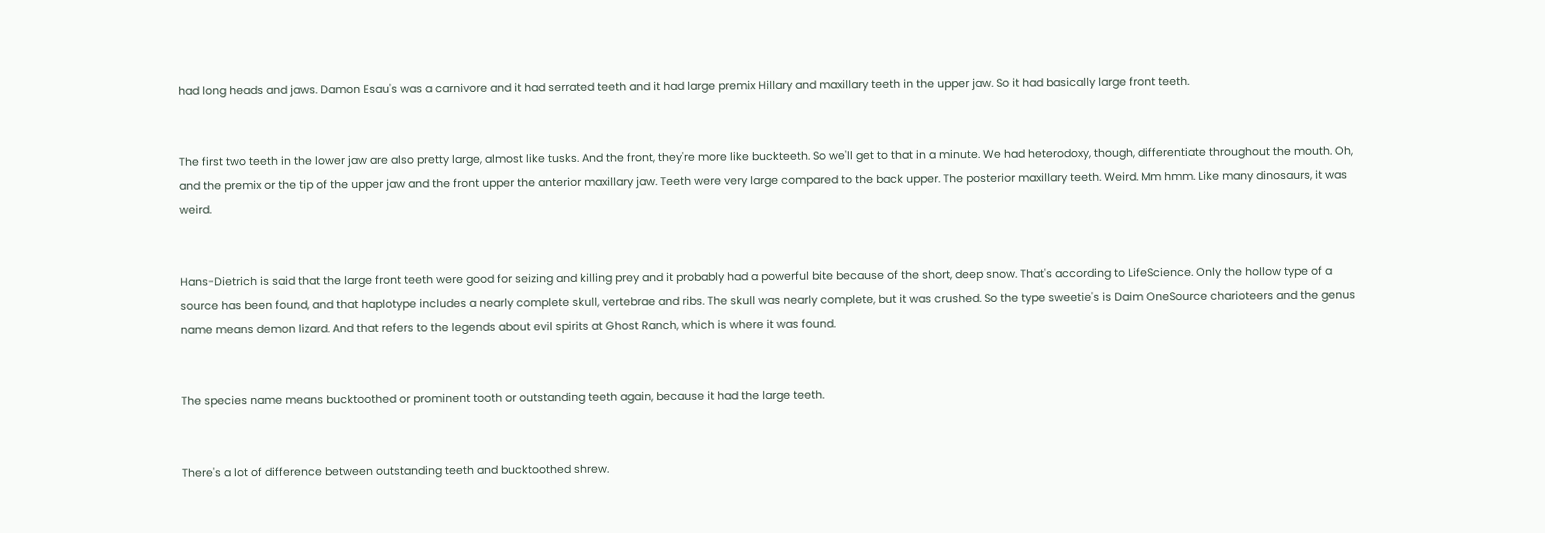had long heads and jaws. Damon Esau's was a carnivore and it had serrated teeth and it had large premix Hillary and maxillary teeth in the upper jaw. So it had basically large front teeth.


The first two teeth in the lower jaw are also pretty large, almost like tusks. And the front, they're more like buckteeth. So we'll get to that in a minute. We had heterodoxy, though, differentiate throughout the mouth. Oh, and the premix or the tip of the upper jaw and the front upper the anterior maxillary jaw. Teeth were very large compared to the back upper. The posterior maxillary teeth. Weird. Mm hmm. Like many dinosaurs, it was weird.


Hans-Dietrich is said that the large front teeth were good for seizing and killing prey and it probably had a powerful bite because of the short, deep snow. That's according to LifeScience. Only the hollow type of a source has been found, and that haplotype includes a nearly complete skull, vertebrae and ribs. The skull was nearly complete, but it was crushed. So the type sweetie's is Daim OneSource charioteers and the genus name means demon lizard. And that refers to the legends about evil spirits at Ghost Ranch, which is where it was found.


The species name means bucktoothed or prominent tooth or outstanding teeth again, because it had the large teeth.


There's a lot of difference between outstanding teeth and bucktoothed shrew.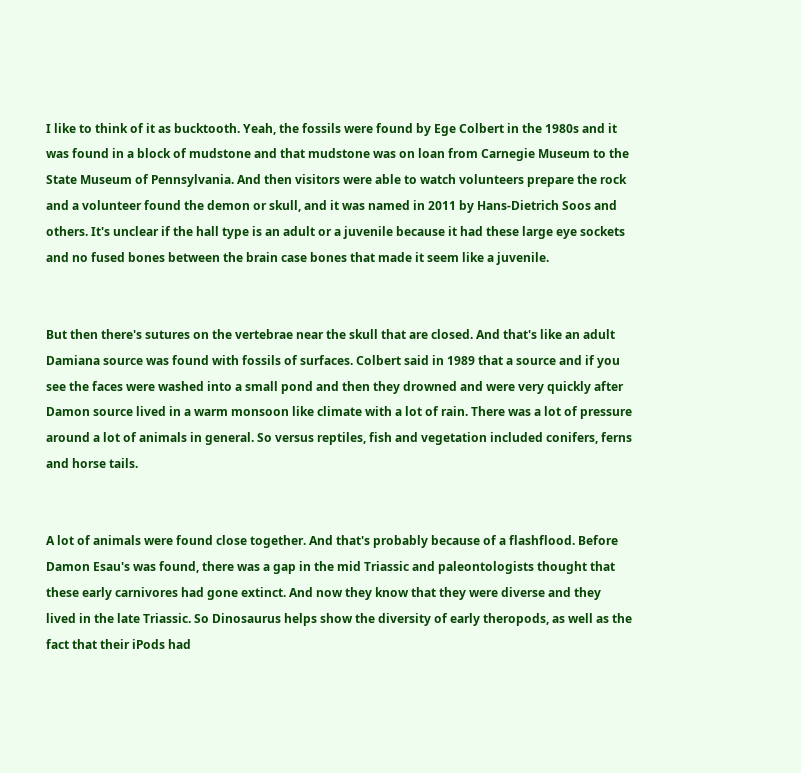I like to think of it as bucktooth. Yeah, the fossils were found by Ege Colbert in the 1980s and it was found in a block of mudstone and that mudstone was on loan from Carnegie Museum to the State Museum of Pennsylvania. And then visitors were able to watch volunteers prepare the rock and a volunteer found the demon or skull, and it was named in 2011 by Hans-Dietrich Soos and others. It's unclear if the hall type is an adult or a juvenile because it had these large eye sockets and no fused bones between the brain case bones that made it seem like a juvenile.


But then there's sutures on the vertebrae near the skull that are closed. And that's like an adult Damiana source was found with fossils of surfaces. Colbert said in 1989 that a source and if you see the faces were washed into a small pond and then they drowned and were very quickly after Damon source lived in a warm monsoon like climate with a lot of rain. There was a lot of pressure around a lot of animals in general. So versus reptiles, fish and vegetation included conifers, ferns and horse tails.


A lot of animals were found close together. And that's probably because of a flashflood. Before Damon Esau's was found, there was a gap in the mid Triassic and paleontologists thought that these early carnivores had gone extinct. And now they know that they were diverse and they lived in the late Triassic. So Dinosaurus helps show the diversity of early theropods, as well as the fact that their iPods had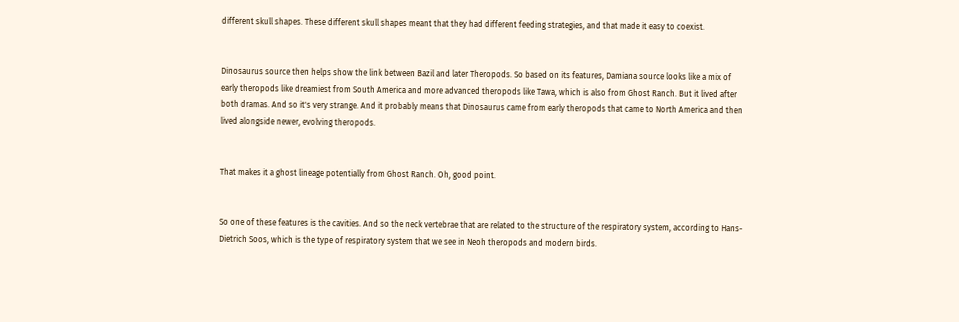different skull shapes. These different skull shapes meant that they had different feeding strategies, and that made it easy to coexist.


Dinosaurus source then helps show the link between Bazil and later Theropods. So based on its features, Damiana source looks like a mix of early theropods like dreamiest from South America and more advanced theropods like Tawa, which is also from Ghost Ranch. But it lived after both dramas. And so it's very strange. And it probably means that Dinosaurus came from early theropods that came to North America and then lived alongside newer, evolving theropods.


That makes it a ghost lineage potentially from Ghost Ranch. Oh, good point.


So one of these features is the cavities. And so the neck vertebrae that are related to the structure of the respiratory system, according to Hans-Dietrich Soos, which is the type of respiratory system that we see in Neoh theropods and modern birds.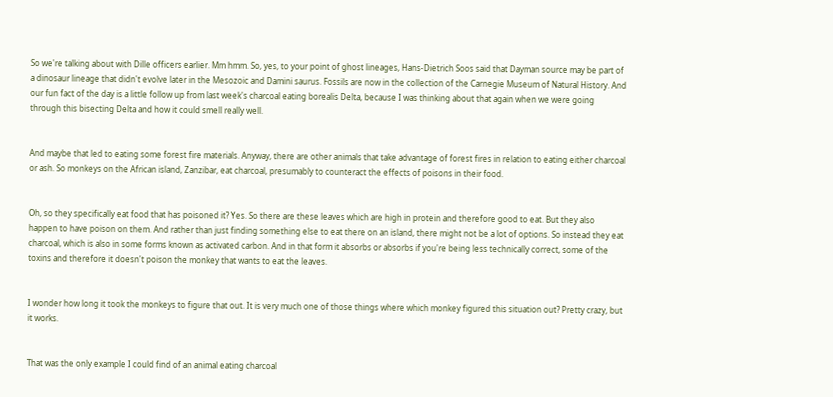So we're talking about with Dille officers earlier. Mm hmm. So, yes, to your point of ghost lineages, Hans-Dietrich Soos said that Dayman source may be part of a dinosaur lineage that didn't evolve later in the Mesozoic and Damini saurus. Fossils are now in the collection of the Carnegie Museum of Natural History. And our fun fact of the day is a little follow up from last week's charcoal eating borealis Delta, because I was thinking about that again when we were going through this bisecting Delta and how it could smell really well.


And maybe that led to eating some forest fire materials. Anyway, there are other animals that take advantage of forest fires in relation to eating either charcoal or ash. So monkeys on the African island, Zanzibar, eat charcoal, presumably to counteract the effects of poisons in their food.


Oh, so they specifically eat food that has poisoned it? Yes. So there are these leaves which are high in protein and therefore good to eat. But they also happen to have poison on them. And rather than just finding something else to eat there on an island, there might not be a lot of options. So instead they eat charcoal, which is also in some forms known as activated carbon. And in that form it absorbs or absorbs if you're being less technically correct, some of the toxins and therefore it doesn't poison the monkey that wants to eat the leaves.


I wonder how long it took the monkeys to figure that out. It is very much one of those things where which monkey figured this situation out? Pretty crazy, but it works.


That was the only example I could find of an animal eating charcoal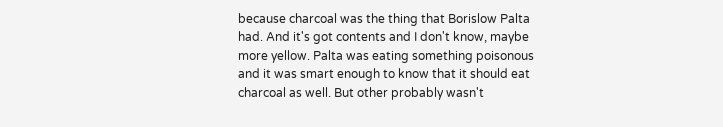because charcoal was the thing that Borislow Palta had. And it's got contents and I don't know, maybe more yellow. Palta was eating something poisonous and it was smart enough to know that it should eat charcoal as well. But other probably wasn't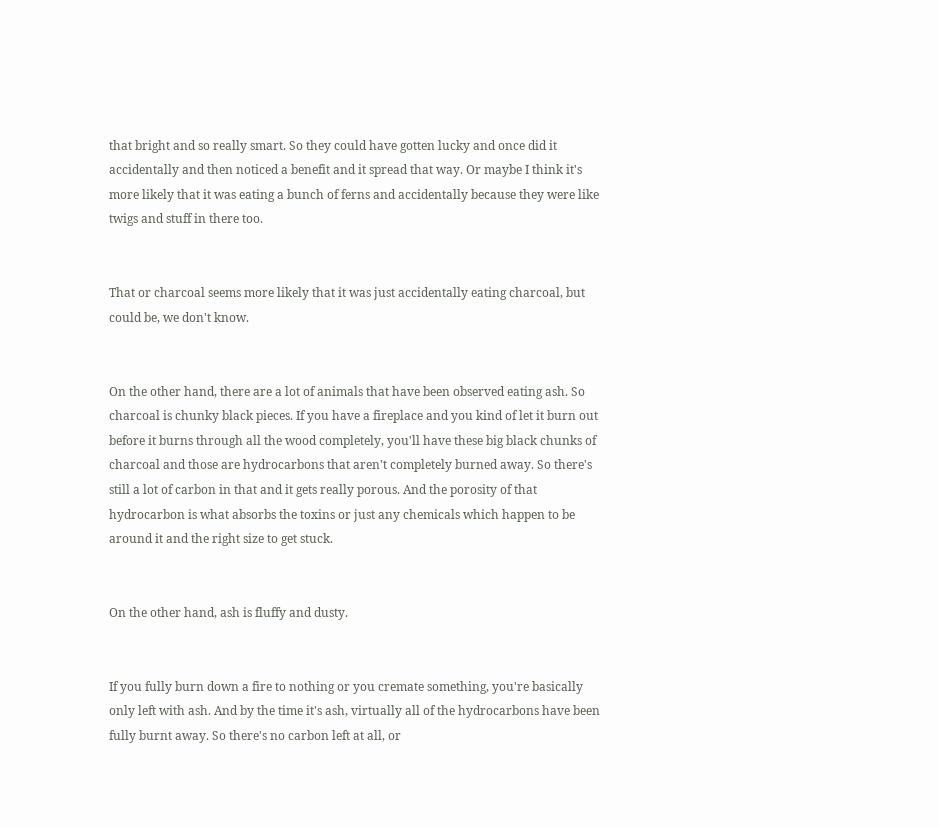that bright and so really smart. So they could have gotten lucky and once did it accidentally and then noticed a benefit and it spread that way. Or maybe I think it's more likely that it was eating a bunch of ferns and accidentally because they were like twigs and stuff in there too.


That or charcoal seems more likely that it was just accidentally eating charcoal, but could be, we don't know.


On the other hand, there are a lot of animals that have been observed eating ash. So charcoal is chunky black pieces. If you have a fireplace and you kind of let it burn out before it burns through all the wood completely, you'll have these big black chunks of charcoal and those are hydrocarbons that aren't completely burned away. So there's still a lot of carbon in that and it gets really porous. And the porosity of that hydrocarbon is what absorbs the toxins or just any chemicals which happen to be around it and the right size to get stuck.


On the other hand, ash is fluffy and dusty.


If you fully burn down a fire to nothing or you cremate something, you're basically only left with ash. And by the time it's ash, virtually all of the hydrocarbons have been fully burnt away. So there's no carbon left at all, or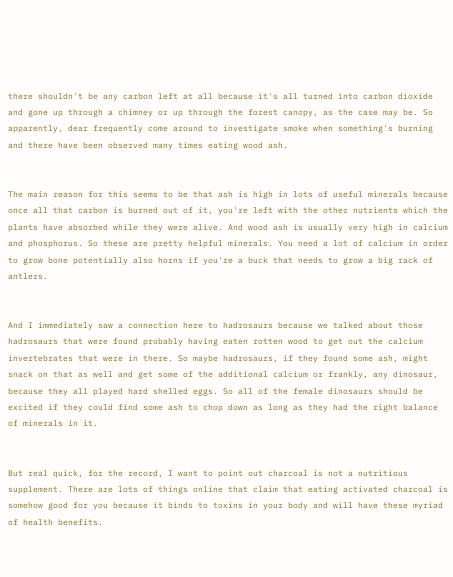there shouldn't be any carbon left at all because it's all turned into carbon dioxide and gone up through a chimney or up through the forest canopy, as the case may be. So apparently, dear frequently come around to investigate smoke when something's burning and there have been observed many times eating wood ash.


The main reason for this seems to be that ash is high in lots of useful minerals because once all that carbon is burned out of it, you're left with the other nutrients which the plants have absorbed while they were alive. And wood ash is usually very high in calcium and phosphorus. So these are pretty helpful minerals. You need a lot of calcium in order to grow bone potentially also horns if you're a buck that needs to grow a big rack of antlers.


And I immediately saw a connection here to hadrosaurs because we talked about those hadrosaurs that were found probably having eaten rotten wood to get out the calcium invertebrates that were in there. So maybe hadrosaurs, if they found some ash, might snack on that as well and get some of the additional calcium or frankly, any dinosaur, because they all played hard shelled eggs. So all of the female dinosaurs should be excited if they could find some ash to chop down as long as they had the right balance of minerals in it.


But real quick, for the record, I want to point out charcoal is not a nutritious supplement. There are lots of things online that claim that eating activated charcoal is somehow good for you because it binds to toxins in your body and will have these myriad of health benefits.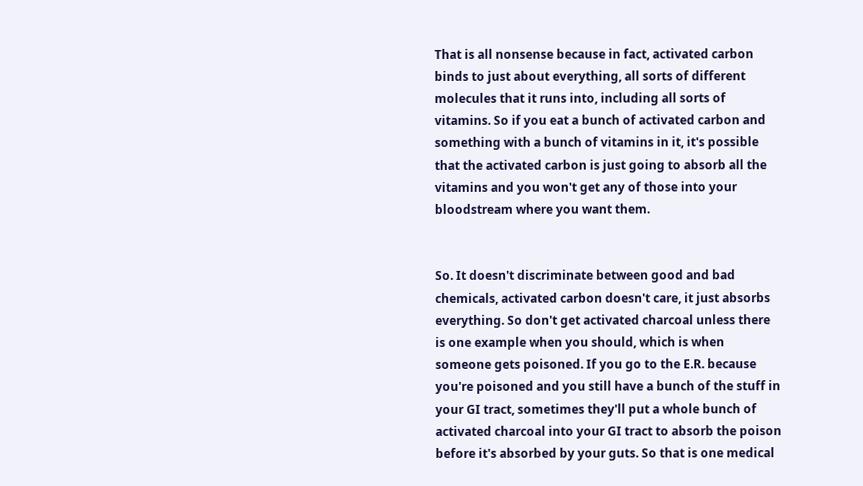That is all nonsense because in fact, activated carbon binds to just about everything, all sorts of different molecules that it runs into, including all sorts of vitamins. So if you eat a bunch of activated carbon and something with a bunch of vitamins in it, it's possible that the activated carbon is just going to absorb all the vitamins and you won't get any of those into your bloodstream where you want them.


So. It doesn't discriminate between good and bad chemicals, activated carbon doesn't care, it just absorbs everything. So don't get activated charcoal unless there is one example when you should, which is when someone gets poisoned. If you go to the E.R. because you're poisoned and you still have a bunch of the stuff in your GI tract, sometimes they'll put a whole bunch of activated charcoal into your GI tract to absorb the poison before it's absorbed by your guts. So that is one medical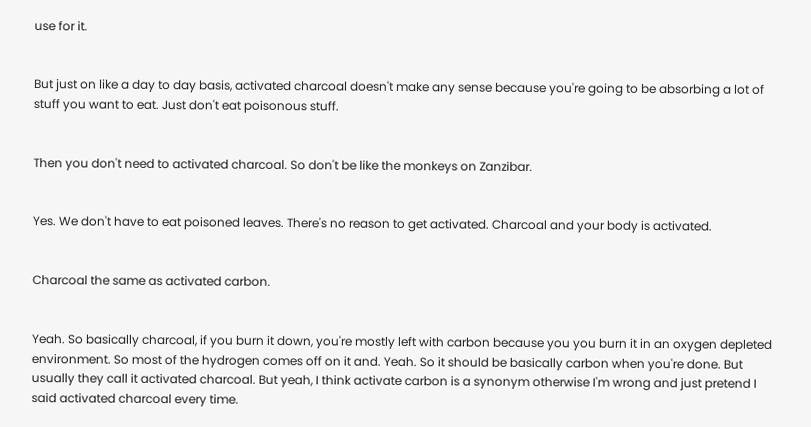use for it.


But just on like a day to day basis, activated charcoal doesn't make any sense because you're going to be absorbing a lot of stuff you want to eat. Just don't eat poisonous stuff.


Then you don't need to activated charcoal. So don't be like the monkeys on Zanzibar.


Yes. We don't have to eat poisoned leaves. There's no reason to get activated. Charcoal and your body is activated.


Charcoal the same as activated carbon.


Yeah. So basically charcoal, if you burn it down, you're mostly left with carbon because you you burn it in an oxygen depleted environment. So most of the hydrogen comes off on it and. Yeah. So it should be basically carbon when you're done. But usually they call it activated charcoal. But yeah, I think activate carbon is a synonym otherwise I'm wrong and just pretend I said activated charcoal every time.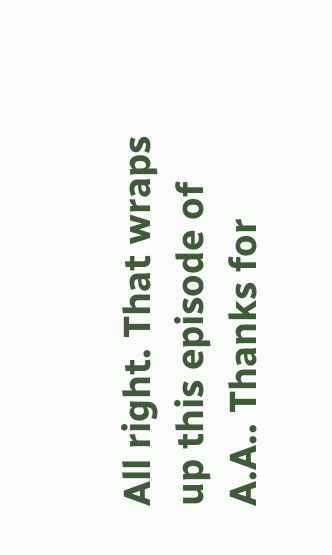All right. That wraps up this episode of A.A.. Thanks for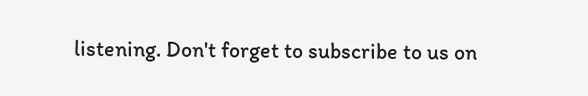listening. Don't forget to subscribe to us on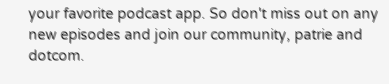your favorite podcast app. So don't miss out on any new episodes and join our community, patrie and dotcom.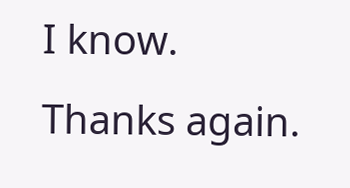I know. Thanks again.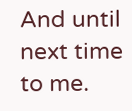And until next time to me.